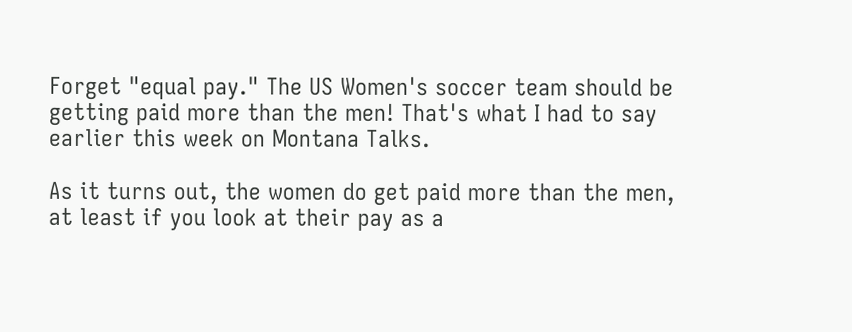Forget "equal pay." The US Women's soccer team should be getting paid more than the men! That's what I had to say earlier this week on Montana Talks.

As it turns out, the women do get paid more than the men, at least if you look at their pay as a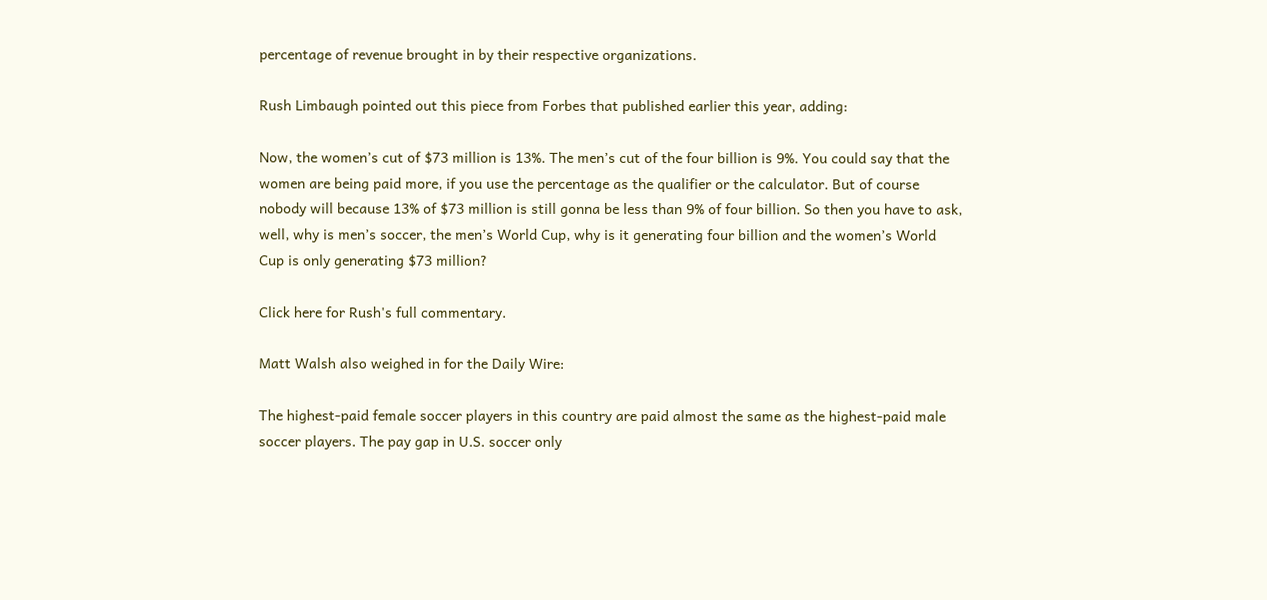percentage of revenue brought in by their respective organizations.

Rush Limbaugh pointed out this piece from Forbes that published earlier this year, adding:

Now, the women’s cut of $73 million is 13%. The men’s cut of the four billion is 9%. You could say that the women are being paid more, if you use the percentage as the qualifier or the calculator. But of course nobody will because 13% of $73 million is still gonna be less than 9% of four billion. So then you have to ask, well, why is men’s soccer, the men’s World Cup, why is it generating four billion and the women’s World Cup is only generating $73 million?

Click here for Rush's full commentary.

Matt Walsh also weighed in for the Daily Wire:

The highest-paid female soccer players in this country are paid almost the same as the highest-paid male soccer players. The pay gap in U.S. soccer only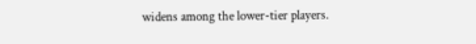widens among the lower-tier players.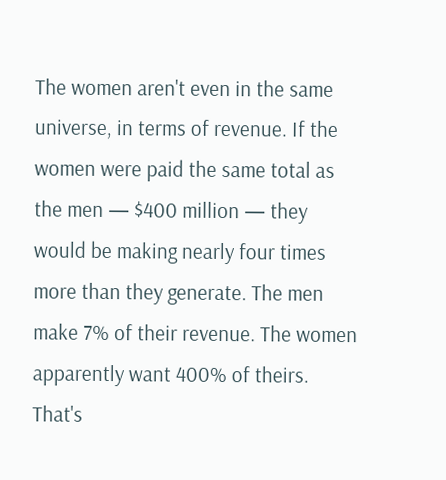The women aren't even in the same universe, in terms of revenue. If the women were paid the same total as the men — $400 million — they would be making nearly four times more than they generate. The men make 7% of their revenue. The women apparently want 400% of theirs. That's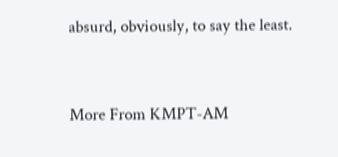absurd, obviously, to say the least.



More From KMPT-AM